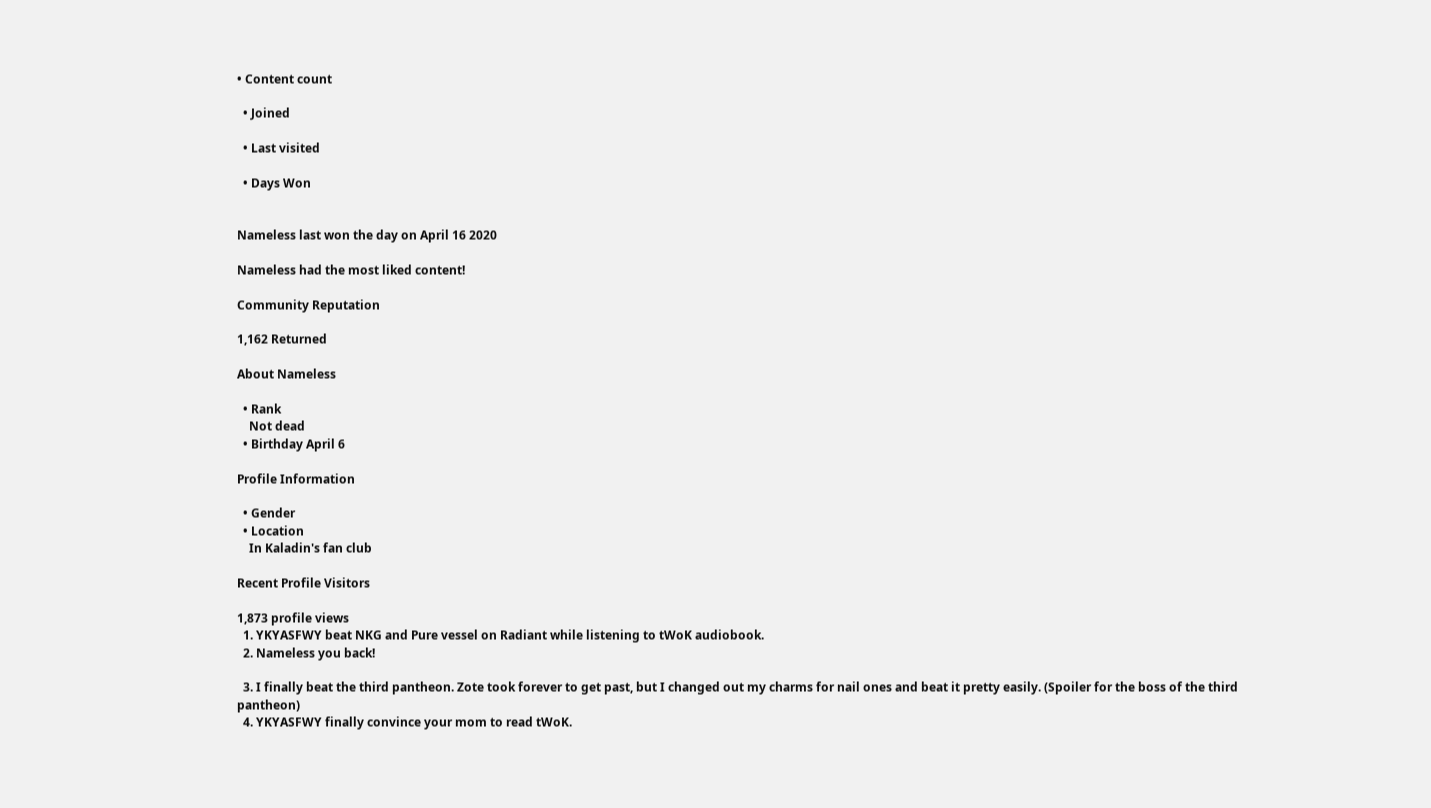• Content count

  • Joined

  • Last visited

  • Days Won


Nameless last won the day on April 16 2020

Nameless had the most liked content!

Community Reputation

1,162 Returned

About Nameless

  • Rank
    Not dead
  • Birthday April 6

Profile Information

  • Gender
  • Location
    In Kaladin's fan club

Recent Profile Visitors

1,873 profile views
  1. YKYASFWY beat NKG and Pure vessel on Radiant while listening to tWoK audiobook.
  2. Nameless you back!

  3. I finally beat the third pantheon. Zote took forever to get past, but I changed out my charms for nail ones and beat it pretty easily. (Spoiler for the boss of the third pantheon)
  4. YKYASFWY finally convince your mom to read tWoK.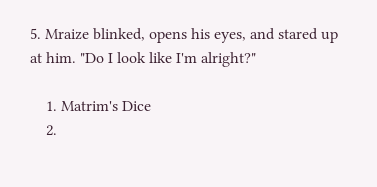5. Mraize blinked, opens his eyes, and stared up at him. "Do I look like I'm alright?"

    1. Matrim's Dice
    2.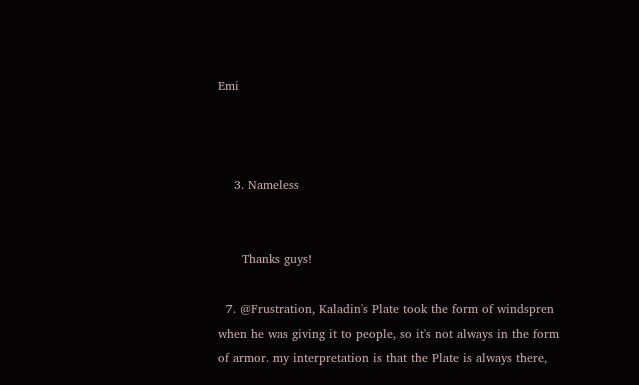Emi



    3. Nameless


      Thanks guys!

  7. @Frustration, Kaladin's Plate took the form of windspren when he was giving it to people, so it's not always in the form of armor. my interpretation is that the Plate is always there,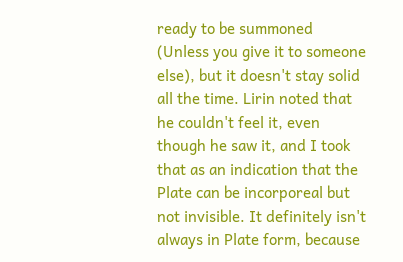ready to be summoned (Unless you give it to someone else), but it doesn't stay solid all the time. Lirin noted that he couldn't feel it, even though he saw it, and I took that as an indication that the Plate can be incorporeal but not invisible. It definitely isn't always in Plate form, because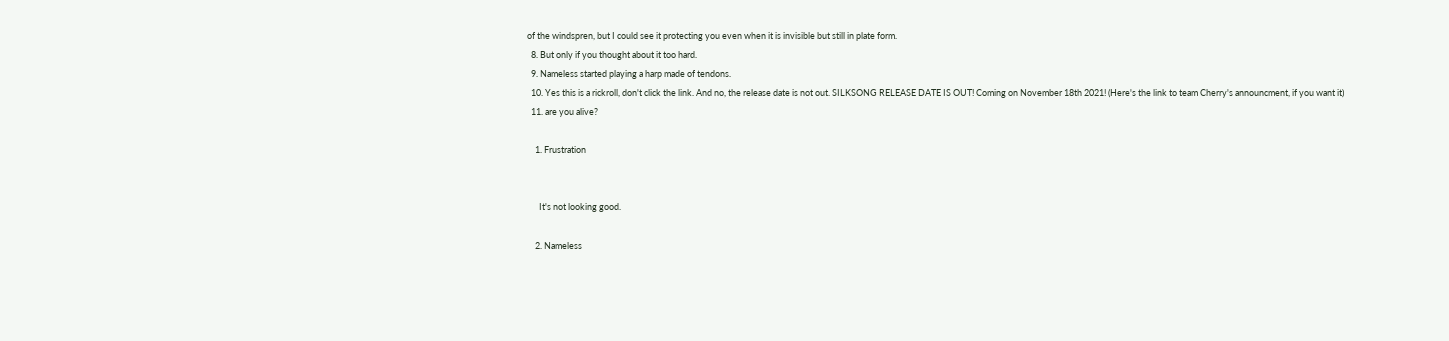of the windspren, but I could see it protecting you even when it is invisible but still in plate form.
  8. But only if you thought about it too hard.
  9. Nameless started playing a harp made of tendons.
  10. Yes this is a rickroll, don't click the link. And no, the release date is not out. SILKSONG RELEASE DATE IS OUT! Coming on November 18th 2021! (Here's the link to team Cherry's announcment, if you want it)
  11. are you alive?

    1. Frustration


      It's not looking good.

    2. Nameless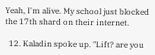Yeah, I'm alive. My school just blocked the 17th shard on their internet.

  12. Kaladin spoke up. "Lift? are you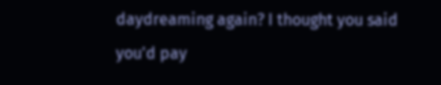daydreaming again? I thought you said you'd pay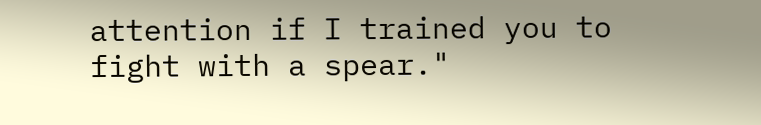attention if I trained you to fight with a spear."